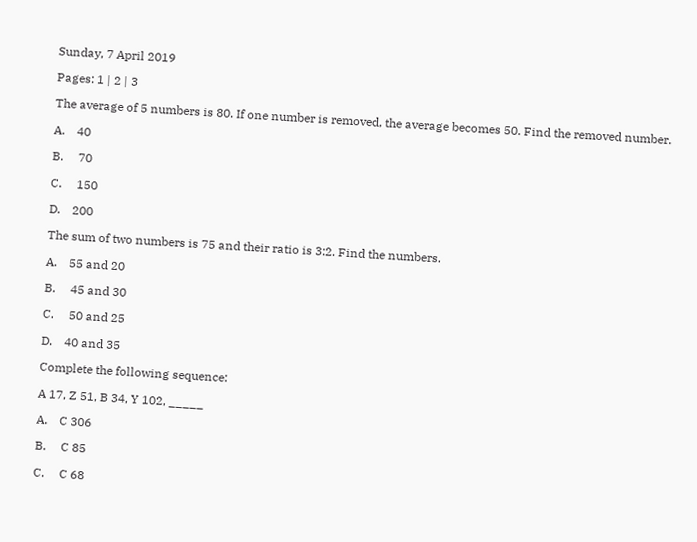Sunday, 7 April 2019

Pages: 1 | 2 | 3

The average of 5 numbers is 80. If one number is removed, the average becomes 50. Find the removed number.

A.    40

B.     70

C.     150

D.    200

The sum of two numbers is 75 and their ratio is 3:2. Find the numbers.

A.    55 and 20

B.     45 and 30

C.     50 and 25

D.    40 and 35

Complete the following sequence:

A 17, Z 51, B 34, Y 102, _____

A.    C 306

B.     C 85

C.     C 68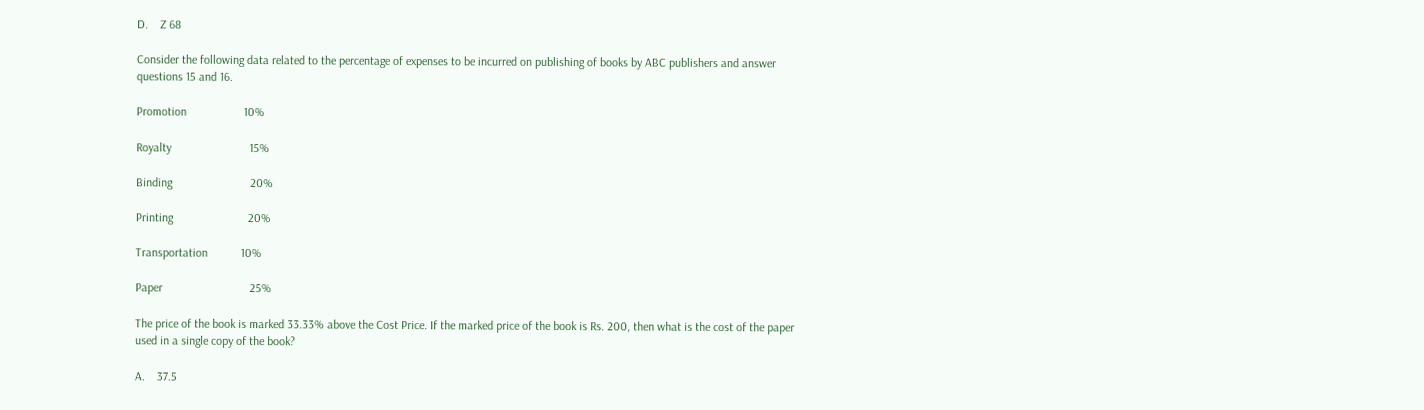D.    Z 68

Consider the following data related to the percentage of expenses to be incurred on publishing of books by ABC publishers and answer questions 15 and 16.

Promotion                   10%

Royalty                          15%

Binding                          20%

Printing                         20%

Transportation           10%

Paper                             25%

The price of the book is marked 33.33% above the Cost Price. If the marked price of the book is Rs. 200, then what is the cost of the paper used in a single copy of the book?

A.    37.5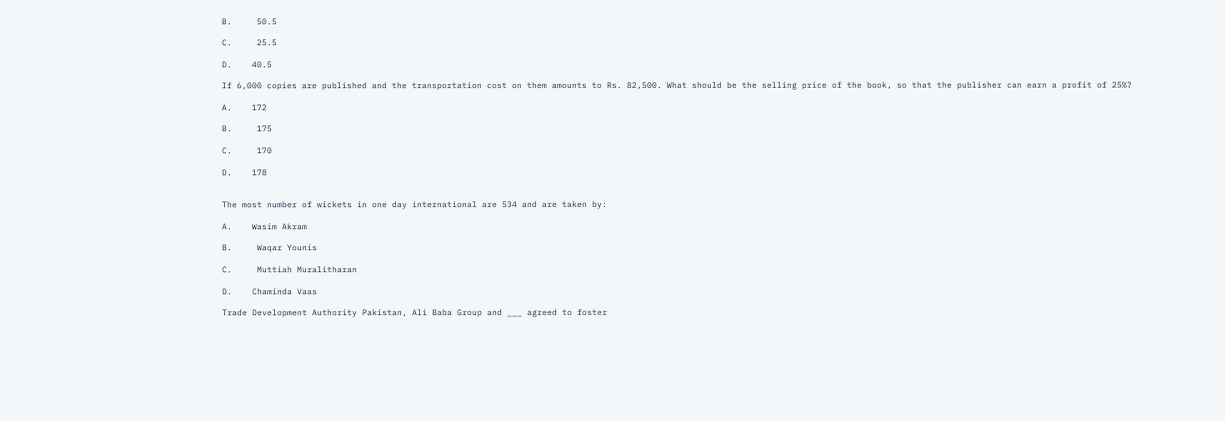B.     50.5

C.     25.5

D.    40.5

If 6,000 copies are published and the transportation cost on them amounts to Rs. 82,500. What should be the selling price of the book, so that the publisher can earn a profit of 25%?

A.    172

B.     175

C.     170

D.    178


The most number of wickets in one day international are 534 and are taken by:

A.    Wasim Akram

B.     Waqar Younis

C.     Muttiah Muralitharan

D.    Chaminda Vaas

Trade Development Authority Pakistan, Ali Baba Group and ___ agreed to foster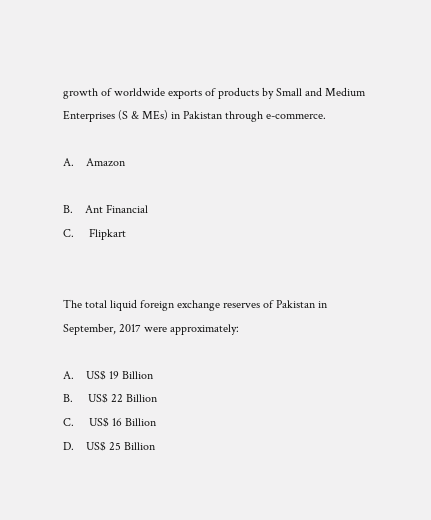growth of worldwide exports of products by Small and Medium Enterprises (S & MEs) in Pakistan through e-commerce.

A.    Amazon

B.    Ant Financial
C.     Flipkart


The total liquid foreign exchange reserves of Pakistan in September, 2017 were approximately:

A.    US$ 19 Billion
B.     US$ 22 Billion
C.     US$ 16 Billion
D.    US$ 25 Billion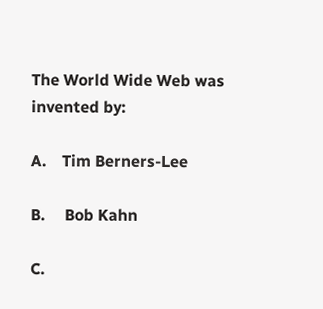The World Wide Web was invented by:

A.    Tim Berners-Lee

B.     Bob Kahn

C.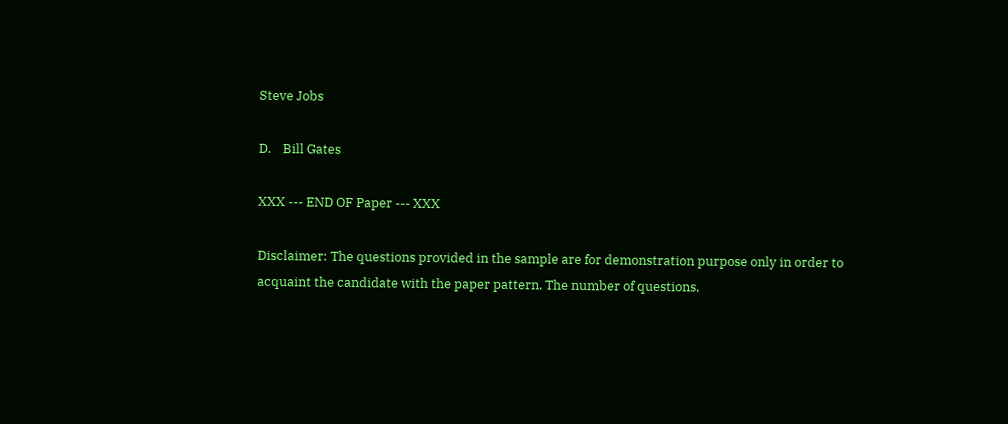Steve Jobs

D.    Bill Gates

XXX --- END OF Paper --- XXX

Disclaimer: The questions provided in the sample are for demonstration purpose only in order to acquaint the candidate with the paper pattern. The number of questions,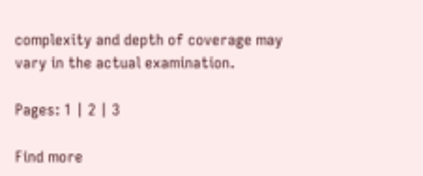complexity and depth of coverage may vary in the actual examination.

Pages: 1 | 2 | 3

Find more